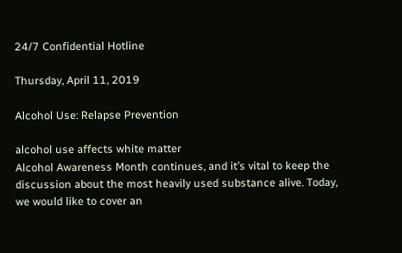24/7 Confidential Hotline

Thursday, April 11, 2019

Alcohol Use: Relapse Prevention

alcohol use affects white matter
Alcohol Awareness Month continues, and it’s vital to keep the discussion about the most heavily used substance alive. Today, we would like to cover an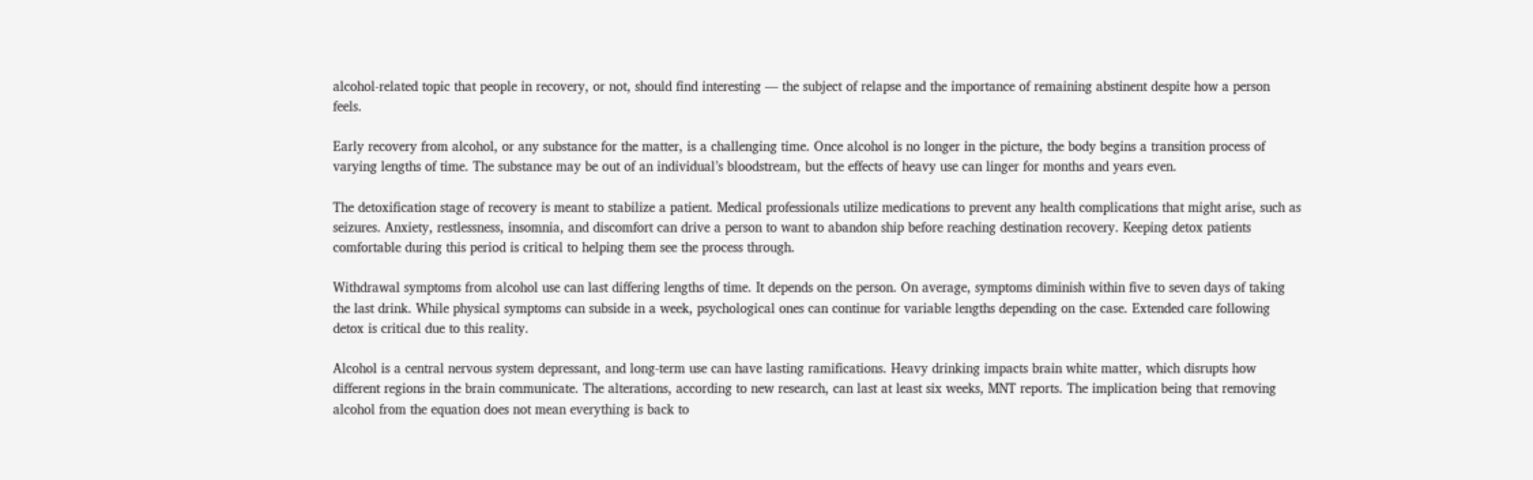alcohol-related topic that people in recovery, or not, should find interesting — the subject of relapse and the importance of remaining abstinent despite how a person feels.

Early recovery from alcohol, or any substance for the matter, is a challenging time. Once alcohol is no longer in the picture, the body begins a transition process of varying lengths of time. The substance may be out of an individual’s bloodstream, but the effects of heavy use can linger for months and years even.

The detoxification stage of recovery is meant to stabilize a patient. Medical professionals utilize medications to prevent any health complications that might arise, such as seizures. Anxiety, restlessness, insomnia, and discomfort can drive a person to want to abandon ship before reaching destination recovery. Keeping detox patients comfortable during this period is critical to helping them see the process through.

Withdrawal symptoms from alcohol use can last differing lengths of time. It depends on the person. On average, symptoms diminish within five to seven days of taking the last drink. While physical symptoms can subside in a week, psychological ones can continue for variable lengths depending on the case. Extended care following detox is critical due to this reality.

Alcohol is a central nervous system depressant, and long-term use can have lasting ramifications. Heavy drinking impacts brain white matter, which disrupts how different regions in the brain communicate. The alterations, according to new research, can last at least six weeks, MNT reports. The implication being that removing alcohol from the equation does not mean everything is back to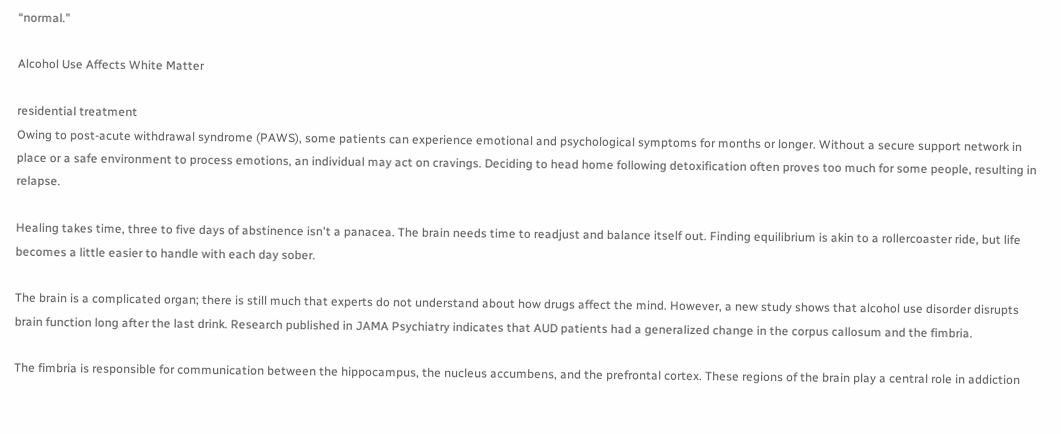“normal.”

Alcohol Use Affects White Matter

residential treatment
Owing to post-acute withdrawal syndrome (PAWS), some patients can experience emotional and psychological symptoms for months or longer. Without a secure support network in place or a safe environment to process emotions, an individual may act on cravings. Deciding to head home following detoxification often proves too much for some people, resulting in relapse.

Healing takes time, three to five days of abstinence isn't a panacea. The brain needs time to readjust and balance itself out. Finding equilibrium is akin to a rollercoaster ride, but life becomes a little easier to handle with each day sober.

The brain is a complicated organ; there is still much that experts do not understand about how drugs affect the mind. However, a new study shows that alcohol use disorder disrupts brain function long after the last drink. Research published in JAMA Psychiatry indicates that AUD patients had a generalized change in the corpus callosum and the fimbria.

The fimbria is responsible for communication between the hippocampus, the nucleus accumbens, and the prefrontal cortex. These regions of the brain play a central role in addiction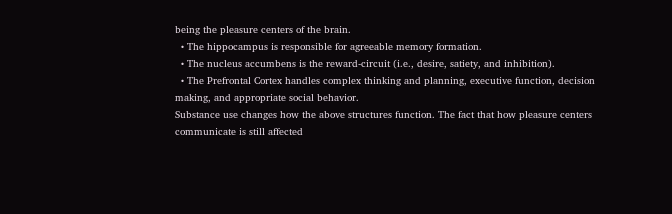being the pleasure centers of the brain.
  • The hippocampus is responsible for agreeable memory formation.
  • The nucleus accumbens is the reward-circuit (i.e., desire, satiety, and inhibition).
  • The Prefrontal Cortex handles complex thinking and planning, executive function, decision making, and appropriate social behavior.
Substance use changes how the above structures function. The fact that how pleasure centers communicate is still affected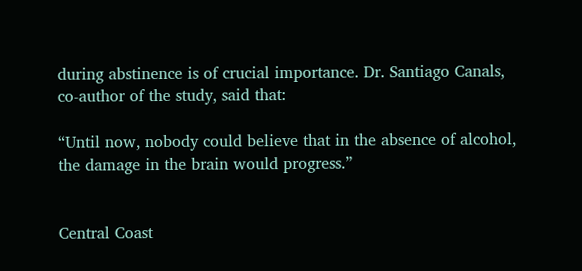during abstinence is of crucial importance. Dr. Santiago Canals, co-author of the study, said that:

“Until now, nobody could believe that in the absence of alcohol, the damage in the brain would progress.”


Central Coast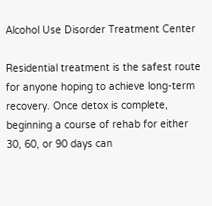Alcohol Use Disorder Treatment Center

Residential treatment is the safest route for anyone hoping to achieve long-term recovery. Once detox is complete, beginning a course of rehab for either 30, 60, or 90 days can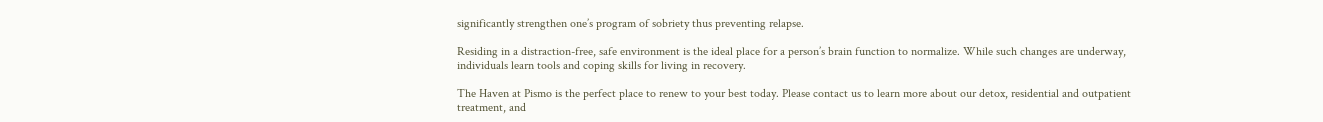significantly strengthen one’s program of sobriety thus preventing relapse.

Residing in a distraction-free, safe environment is the ideal place for a person’s brain function to normalize. While such changes are underway, individuals learn tools and coping skills for living in recovery.

The Haven at Pismo is the perfect place to renew to your best today. Please contact us to learn more about our detox, residential and outpatient treatment, and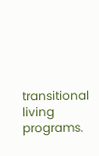transitional living programs.